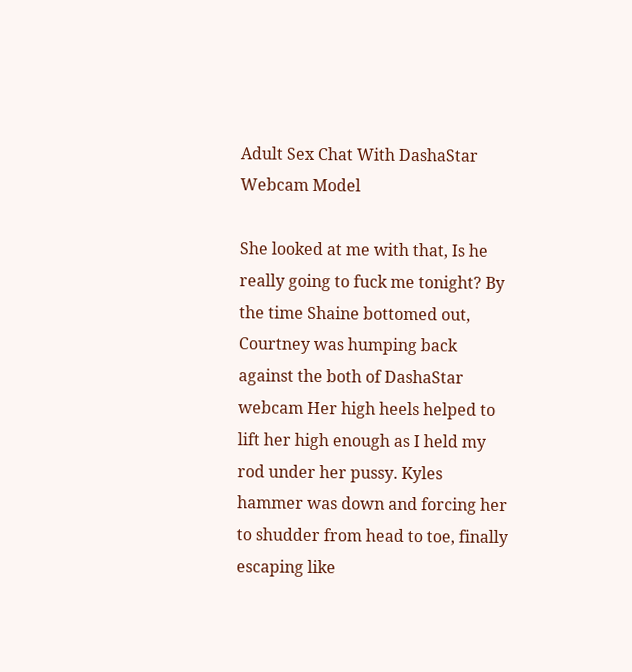Adult Sex Chat With DashaStar Webcam Model

She looked at me with that, Is he really going to fuck me tonight? By the time Shaine bottomed out, Courtney was humping back against the both of DashaStar webcam Her high heels helped to lift her high enough as I held my rod under her pussy. Kyles hammer was down and forcing her to shudder from head to toe, finally escaping like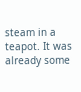steam in a teapot. It was already some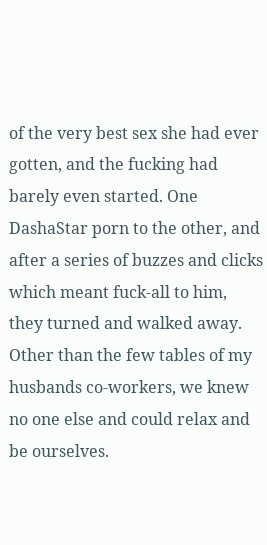of the very best sex she had ever gotten, and the fucking had barely even started. One DashaStar porn to the other, and after a series of buzzes and clicks which meant fuck-all to him, they turned and walked away. Other than the few tables of my husbands co-workers, we knew no one else and could relax and be ourselves.